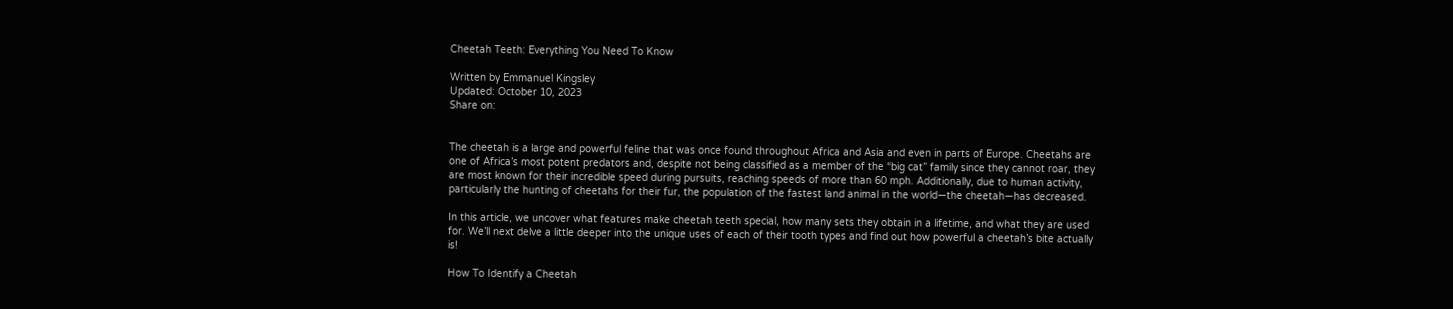Cheetah Teeth: Everything You Need To Know

Written by Emmanuel Kingsley
Updated: October 10, 2023
Share on:


The cheetah is a large and powerful feline that was once found throughout Africa and Asia and even in parts of Europe. Cheetahs are one of Africa’s most potent predators and, despite not being classified as a member of the “big cat” family since they cannot roar, they are most known for their incredible speed during pursuits, reaching speeds of more than 60 mph. Additionally, due to human activity, particularly the hunting of cheetahs for their fur, the population of the fastest land animal in the world—the cheetah—has decreased.

In this article, we uncover what features make cheetah teeth special, how many sets they obtain in a lifetime, and what they are used for. We’ll next delve a little deeper into the unique uses of each of their tooth types and find out how powerful a cheetah’s bite actually is!

How To Identify a Cheetah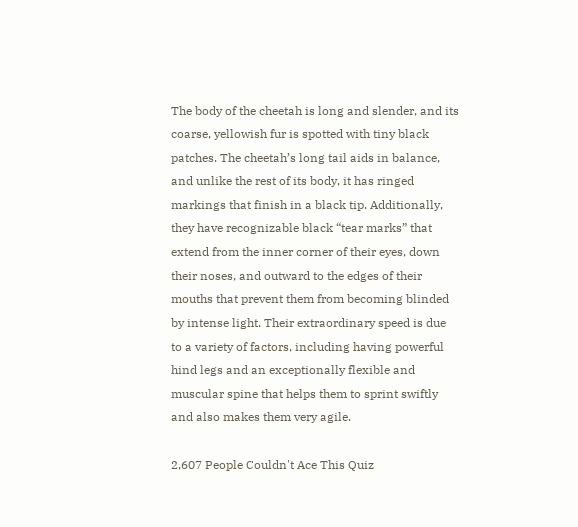The body of the cheetah is long and slender, and its coarse, yellowish fur is spotted with tiny black patches. The cheetah’s long tail aids in balance, and unlike the rest of its body, it has ringed markings that finish in a black tip. Additionally, they have recognizable black “tear marks” that extend from the inner corner of their eyes, down their noses, and outward to the edges of their mouths that prevent them from becoming blinded by intense light. Their extraordinary speed is due to a variety of factors, including having powerful hind legs and an exceptionally flexible and muscular spine that helps them to sprint swiftly and also makes them very agile.

2,607 People Couldn't Ace This Quiz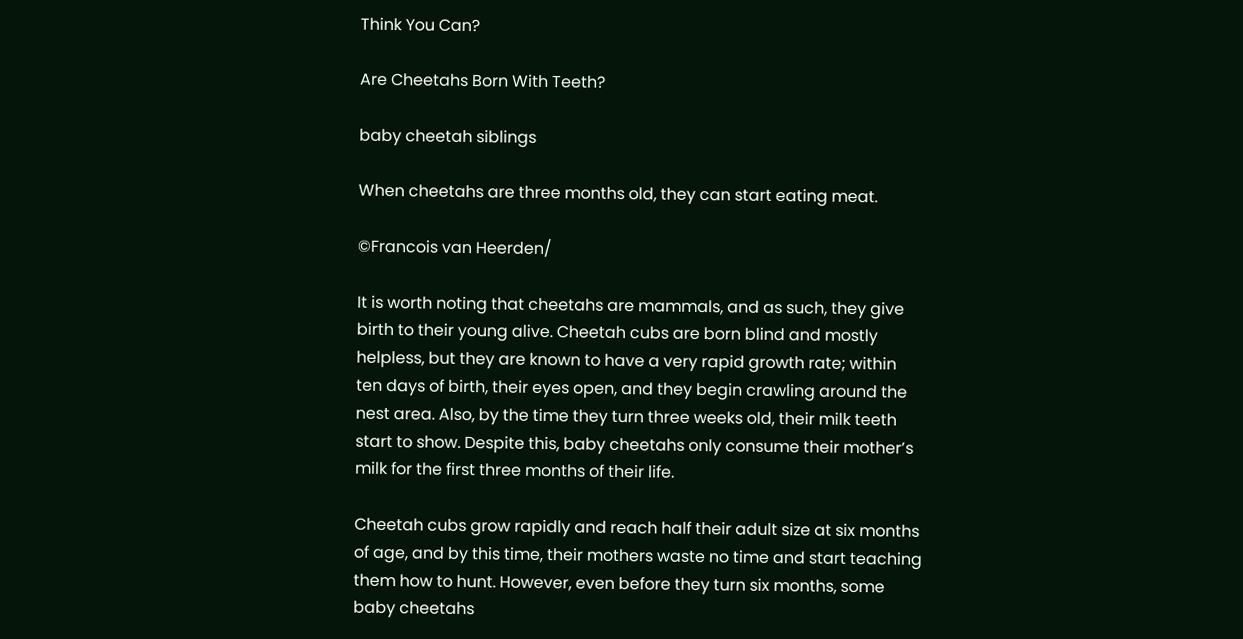Think You Can?

Are Cheetahs Born With Teeth?

baby cheetah siblings

When cheetahs are three months old, they can start eating meat.

©Francois van Heerden/

It is worth noting that cheetahs are mammals, and as such, they give birth to their young alive. Cheetah cubs are born blind and mostly helpless, but they are known to have a very rapid growth rate; within ten days of birth, their eyes open, and they begin crawling around the nest area. Also, by the time they turn three weeks old, their milk teeth start to show. Despite this, baby cheetahs only consume their mother’s milk for the first three months of their life.

Cheetah cubs grow rapidly and reach half their adult size at six months of age, and by this time, their mothers waste no time and start teaching them how to hunt. However, even before they turn six months, some baby cheetahs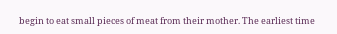begin to eat small pieces of meat from their mother. The earliest time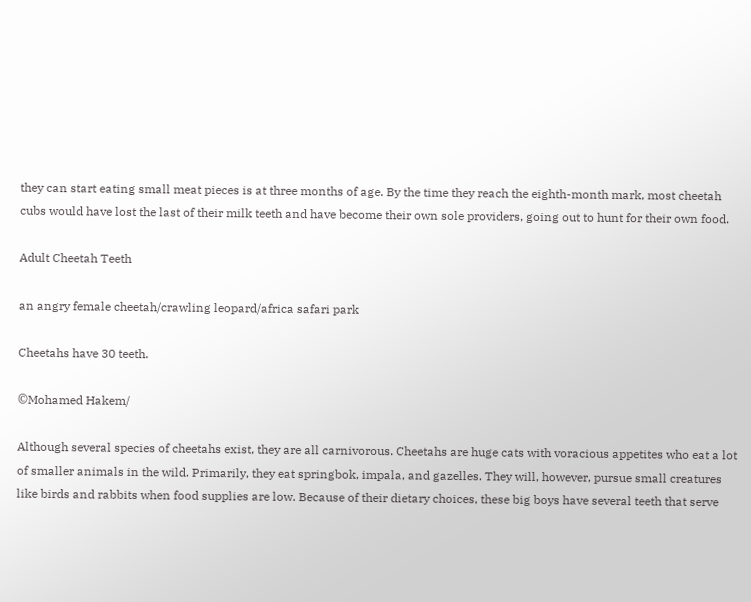they can start eating small meat pieces is at three months of age. By the time they reach the eighth-month mark, most cheetah cubs would have lost the last of their milk teeth and have become their own sole providers, going out to hunt for their own food.

Adult Cheetah Teeth

an angry female cheetah/crawling leopard/africa safari park

Cheetahs have 30 teeth.

©Mohamed Hakem/

Although several species of cheetahs exist, they are all carnivorous. Cheetahs are huge cats with voracious appetites who eat a lot of smaller animals in the wild. Primarily, they eat springbok, impala, and gazelles. They will, however, pursue small creatures like birds and rabbits when food supplies are low. Because of their dietary choices, these big boys have several teeth that serve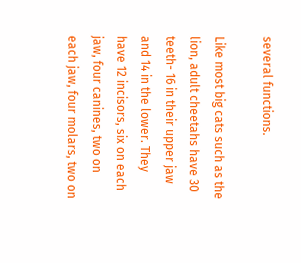several functions.

Like most big cats such as the lion, adult cheetahs have 30 teeth- 16 in their upper jaw and 14 in the lower. They have 12 incisors, six on each jaw, four canines, two on each jaw, four molars, two on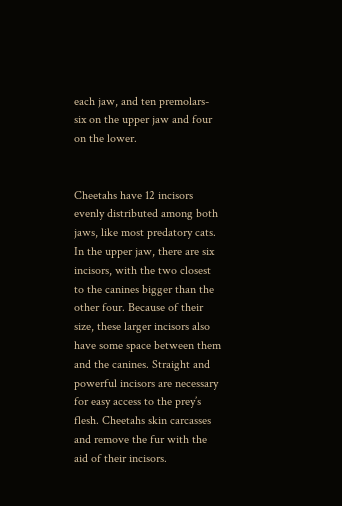each jaw, and ten premolars- six on the upper jaw and four on the lower.


Cheetahs have 12 incisors evenly distributed among both jaws, like most predatory cats. In the upper jaw, there are six incisors, with the two closest to the canines bigger than the other four. Because of their size, these larger incisors also have some space between them and the canines. Straight and powerful incisors are necessary for easy access to the prey’s flesh. Cheetahs skin carcasses and remove the fur with the aid of their incisors.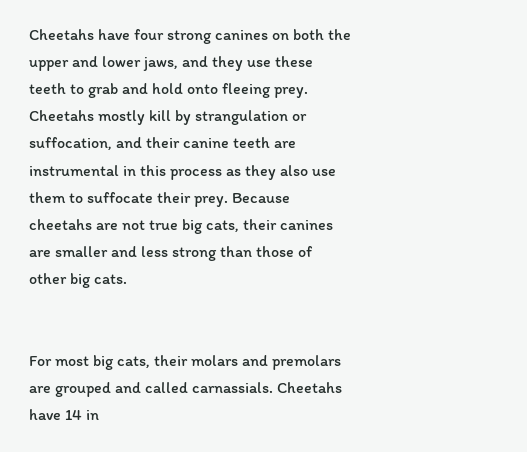Cheetahs have four strong canines on both the upper and lower jaws, and they use these teeth to grab and hold onto fleeing prey. Cheetahs mostly kill by strangulation or suffocation, and their canine teeth are instrumental in this process as they also use them to suffocate their prey. Because cheetahs are not true big cats, their canines are smaller and less strong than those of other big cats.


For most big cats, their molars and premolars are grouped and called carnassials. Cheetahs have 14 in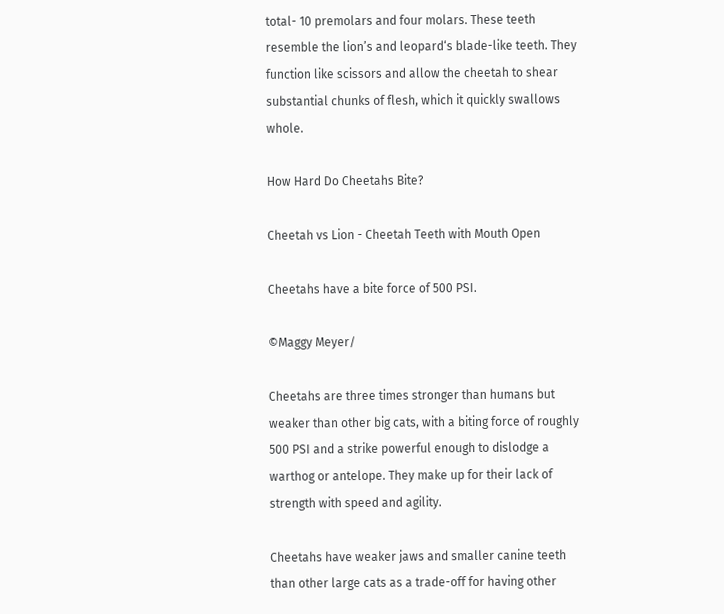total- 10 premolars and four molars. These teeth resemble the lion’s and leopard‘s blade-like teeth. They function like scissors and allow the cheetah to shear substantial chunks of flesh, which it quickly swallows whole.

How Hard Do Cheetahs Bite?

Cheetah vs Lion - Cheetah Teeth with Mouth Open

Cheetahs have a bite force of 500 PSI.

©Maggy Meyer/

Cheetahs are three times stronger than humans but weaker than other big cats, with a biting force of roughly 500 PSI and a strike powerful enough to dislodge a warthog or antelope. They make up for their lack of strength with speed and agility.

Cheetahs have weaker jaws and smaller canine teeth than other large cats as a trade-off for having other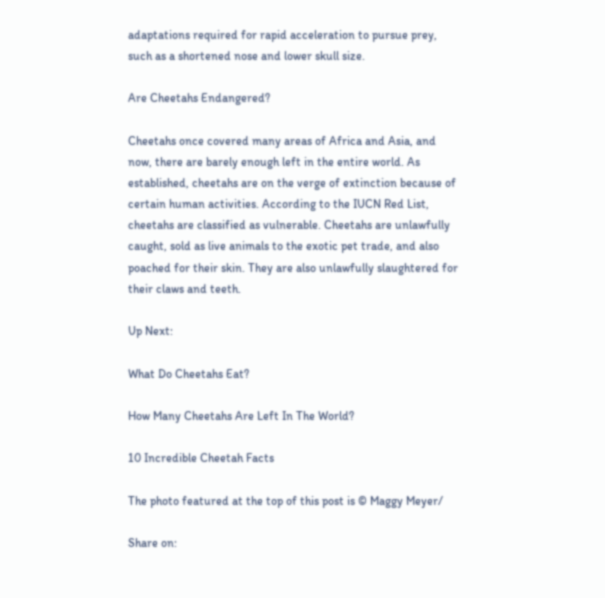adaptations required for rapid acceleration to pursue prey, such as a shortened nose and lower skull size.

Are Cheetahs Endangered?

Cheetahs once covered many areas of Africa and Asia, and now, there are barely enough left in the entire world. As established, cheetahs are on the verge of extinction because of certain human activities. According to the IUCN Red List, cheetahs are classified as vulnerable. Cheetahs are unlawfully caught, sold as live animals to the exotic pet trade, and also poached for their skin. They are also unlawfully slaughtered for their claws and teeth.

Up Next:

What Do Cheetahs Eat?

How Many Cheetahs Are Left In The World?

10 Incredible Cheetah Facts

The photo featured at the top of this post is © Maggy Meyer/

Share on: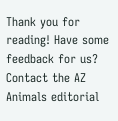Thank you for reading! Have some feedback for us? Contact the AZ Animals editorial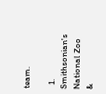team.

  1. Smithsonian's National Zoo &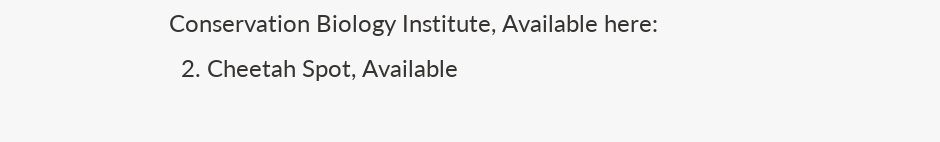Conservation Biology Institute, Available here:
  2. Cheetah Spot, Available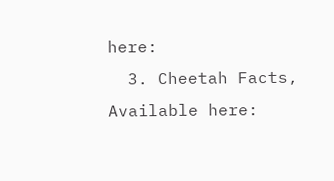here:
  3. Cheetah Facts, Available here: